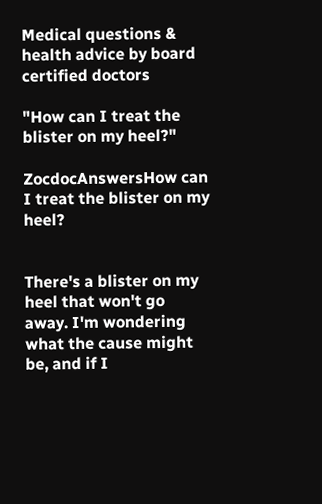Medical questions & health advice by board certified doctors

"How can I treat the blister on my heel?"

ZocdocAnswersHow can I treat the blister on my heel?


There's a blister on my heel that won't go away. I'm wondering what the cause might be, and if I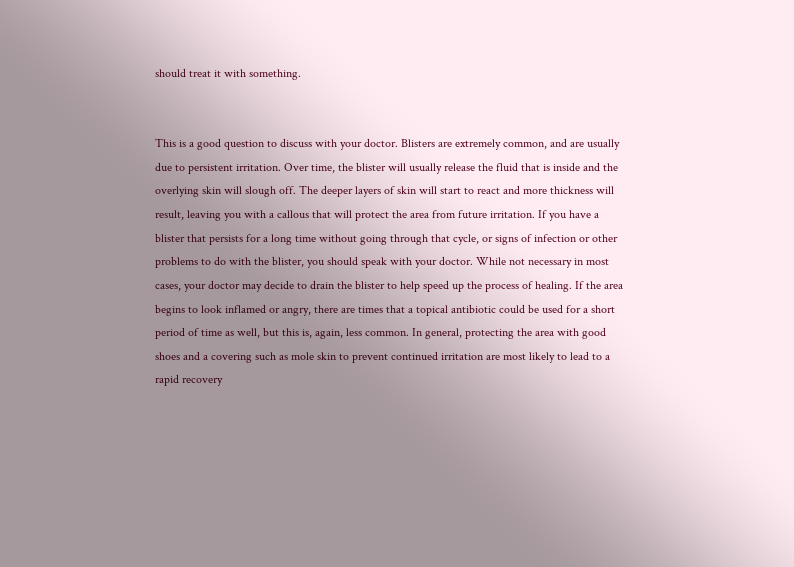should treat it with something.


This is a good question to discuss with your doctor. Blisters are extremely common, and are usually due to persistent irritation. Over time, the blister will usually release the fluid that is inside and the overlying skin will slough off. The deeper layers of skin will start to react and more thickness will result, leaving you with a callous that will protect the area from future irritation. If you have a blister that persists for a long time without going through that cycle, or signs of infection or other problems to do with the blister, you should speak with your doctor. While not necessary in most cases, your doctor may decide to drain the blister to help speed up the process of healing. If the area begins to look inflamed or angry, there are times that a topical antibiotic could be used for a short period of time as well, but this is, again, less common. In general, protecting the area with good shoes and a covering such as mole skin to prevent continued irritation are most likely to lead to a rapid recovery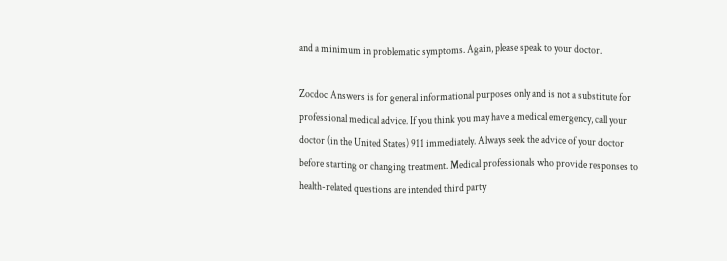and a minimum in problematic symptoms. Again, please speak to your doctor.

Zocdoc Answers is for general informational purposes only and is not a substitute for professional medical advice. If you think you may have a medical emergency, call your doctor (in the United States) 911 immediately. Always seek the advice of your doctor before starting or changing treatment. Medical professionals who provide responses to health-related questions are intended third party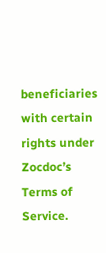beneficiaries with certain rights under Zocdoc’s Terms of Service.